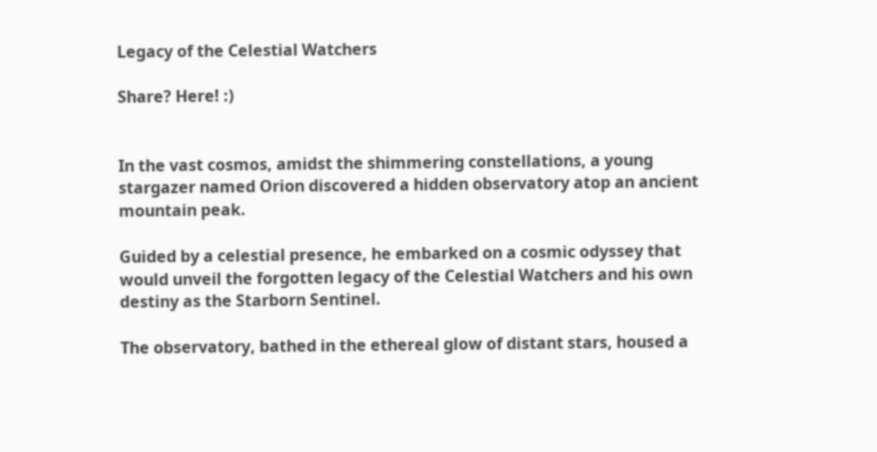Legacy of the Celestial Watchers

Share? Here! :)


In the vast cosmos, amidst the shimmering constellations, a young stargazer named Orion discovered a hidden observatory atop an ancient mountain peak.

Guided by a celestial presence, he embarked on a cosmic odyssey that would unveil the forgotten legacy of the Celestial Watchers and his own destiny as the Starborn Sentinel.

The observatory, bathed in the ethereal glow of distant stars, housed a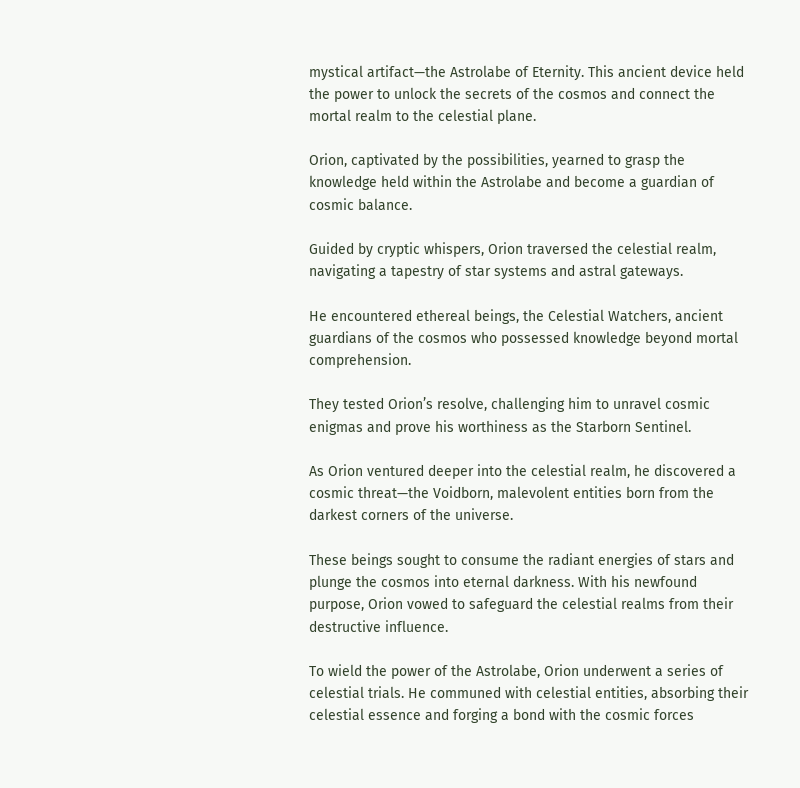mystical artifact—the Astrolabe of Eternity. This ancient device held the power to unlock the secrets of the cosmos and connect the mortal realm to the celestial plane.

Orion, captivated by the possibilities, yearned to grasp the knowledge held within the Astrolabe and become a guardian of cosmic balance.

Guided by cryptic whispers, Orion traversed the celestial realm, navigating a tapestry of star systems and astral gateways.

He encountered ethereal beings, the Celestial Watchers, ancient guardians of the cosmos who possessed knowledge beyond mortal comprehension.

They tested Orion’s resolve, challenging him to unravel cosmic enigmas and prove his worthiness as the Starborn Sentinel.

As Orion ventured deeper into the celestial realm, he discovered a cosmic threat—the Voidborn, malevolent entities born from the darkest corners of the universe.

These beings sought to consume the radiant energies of stars and plunge the cosmos into eternal darkness. With his newfound purpose, Orion vowed to safeguard the celestial realms from their destructive influence.

To wield the power of the Astrolabe, Orion underwent a series of celestial trials. He communed with celestial entities, absorbing their celestial essence and forging a bond with the cosmic forces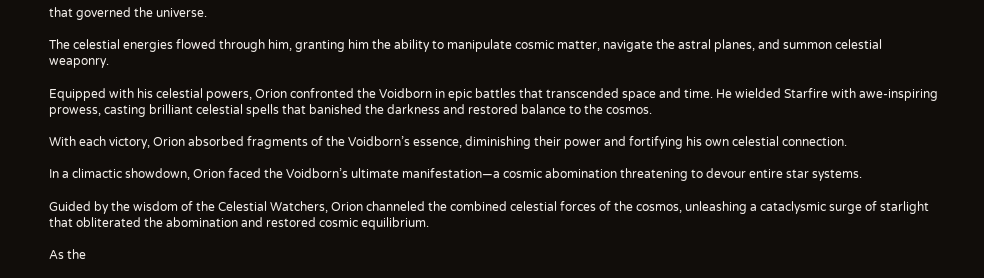that governed the universe.

The celestial energies flowed through him, granting him the ability to manipulate cosmic matter, navigate the astral planes, and summon celestial weaponry.

Equipped with his celestial powers, Orion confronted the Voidborn in epic battles that transcended space and time. He wielded Starfire with awe-inspiring prowess, casting brilliant celestial spells that banished the darkness and restored balance to the cosmos.

With each victory, Orion absorbed fragments of the Voidborn’s essence, diminishing their power and fortifying his own celestial connection.

In a climactic showdown, Orion faced the Voidborn’s ultimate manifestation—a cosmic abomination threatening to devour entire star systems.

Guided by the wisdom of the Celestial Watchers, Orion channeled the combined celestial forces of the cosmos, unleashing a cataclysmic surge of starlight that obliterated the abomination and restored cosmic equilibrium.

As the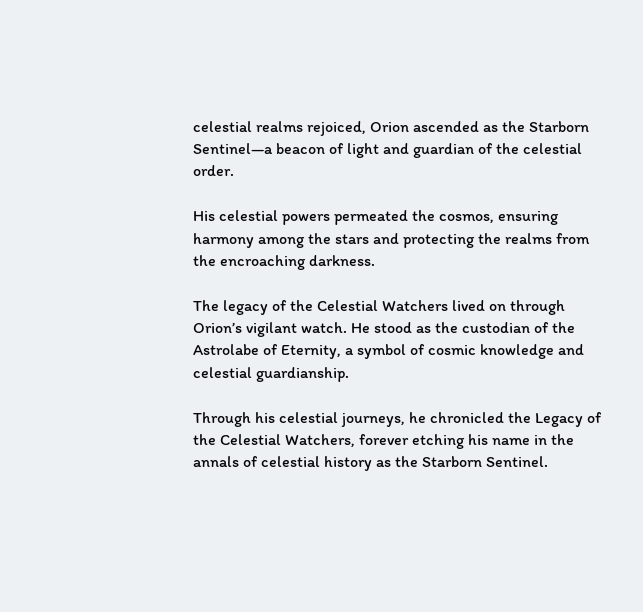celestial realms rejoiced, Orion ascended as the Starborn Sentinel—a beacon of light and guardian of the celestial order.

His celestial powers permeated the cosmos, ensuring harmony among the stars and protecting the realms from the encroaching darkness.

The legacy of the Celestial Watchers lived on through Orion’s vigilant watch. He stood as the custodian of the Astrolabe of Eternity, a symbol of cosmic knowledge and celestial guardianship.

Through his celestial journeys, he chronicled the Legacy of the Celestial Watchers, forever etching his name in the annals of celestial history as the Starborn Sentinel.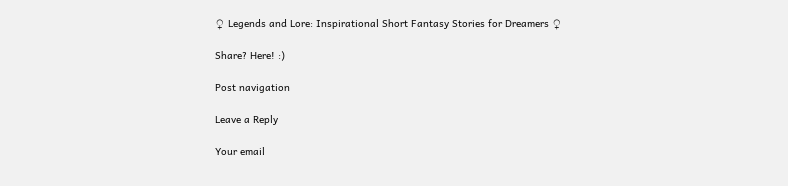♀ Legends and Lore: Inspirational Short Fantasy Stories for Dreamers ♀

Share? Here! :)

Post navigation

Leave a Reply

Your email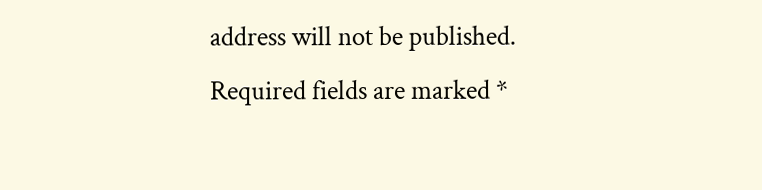address will not be published. Required fields are marked *